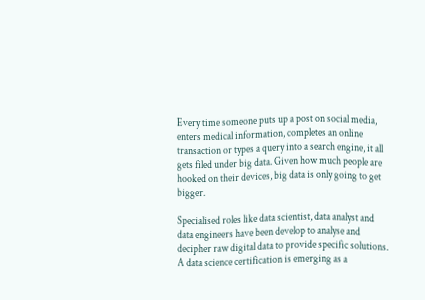Every time someone puts up a post on social media, enters medical information, completes an online transaction or types a query into a search engine, it all gets filed under big data. Given how much people are hooked on their devices, big data is only going to get bigger.

Specialised roles like data scientist, data analyst and data engineers have been develop to analyse and decipher raw digital data to provide specific solutions. A data science certification is emerging as a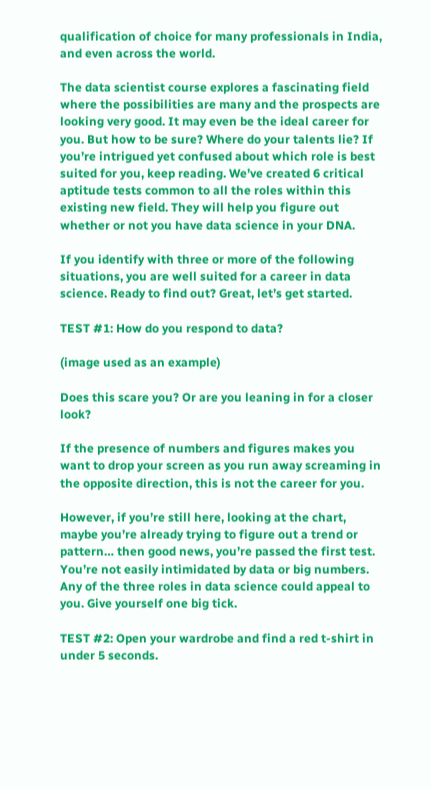qualification of choice for many professionals in India, and even across the world.

The data scientist course explores a fascinating field where the possibilities are many and the prospects are looking very good. It may even be the ideal career for you. But how to be sure? Where do your talents lie? If you’re intrigued yet confused about which role is best suited for you, keep reading. We’ve created 6 critical aptitude tests common to all the roles within this existing new field. They will help you figure out whether or not you have data science in your DNA.

If you identify with three or more of the following situations, you are well suited for a career in data science. Ready to find out? Great, let’s get started.

TEST #1: How do you respond to data?

(image used as an example)

Does this scare you? Or are you leaning in for a closer look?

If the presence of numbers and figures makes you want to drop your screen as you run away screaming in the opposite direction, this is not the career for you.

However, if you’re still here, looking at the chart, maybe you’re already trying to figure out a trend or pattern… then good news, you’re passed the first test. You’re not easily intimidated by data or big numbers. Any of the three roles in data science could appeal to you. Give yourself one big tick.

TEST #2: Open your wardrobe and find a red t-shirt in under 5 seconds.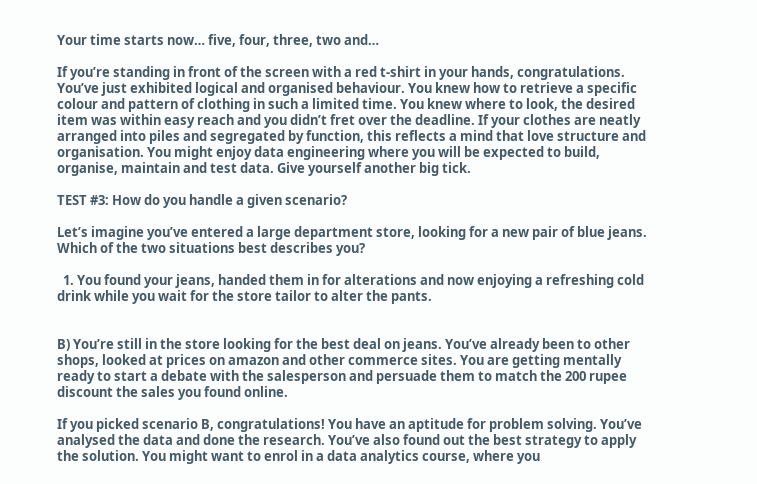Your time starts now… five, four, three, two and…

If you’re standing in front of the screen with a red t-shirt in your hands, congratulations. You’ve just exhibited logical and organised behaviour. You knew how to retrieve a specific colour and pattern of clothing in such a limited time. You knew where to look, the desired item was within easy reach and you didn’t fret over the deadline. If your clothes are neatly arranged into piles and segregated by function, this reflects a mind that love structure and organisation. You might enjoy data engineering where you will be expected to build, organise, maintain and test data. Give yourself another big tick.

TEST #3: How do you handle a given scenario?

Let’s imagine you’ve entered a large department store, looking for a new pair of blue jeans. Which of the two situations best describes you?

  1. You found your jeans, handed them in for alterations and now enjoying a refreshing cold drink while you wait for the store tailor to alter the pants.


B) You’re still in the store looking for the best deal on jeans. You’ve already been to other shops, looked at prices on amazon and other commerce sites. You are getting mentally ready to start a debate with the salesperson and persuade them to match the 200 rupee discount the sales you found online.

If you picked scenario B, congratulations! You have an aptitude for problem solving. You’ve analysed the data and done the research. You’ve also found out the best strategy to apply the solution. You might want to enrol in a data analytics course, where you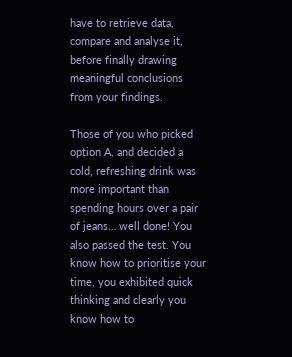have to retrieve data, compare and analyse it, before finally drawing meaningful conclusions from your findings.

Those of you who picked option A, and decided a cold, refreshing drink was more important than spending hours over a pair of jeans… well done! You also passed the test. You know how to prioritise your time, you exhibited quick thinking and clearly you know how to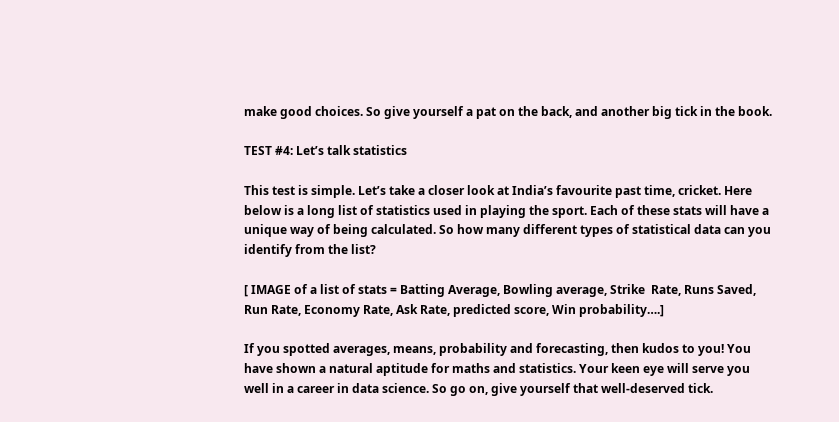make good choices. So give yourself a pat on the back, and another big tick in the book.

TEST #4: Let’s talk statistics

This test is simple. Let’s take a closer look at India’s favourite past time, cricket. Here below is a long list of statistics used in playing the sport. Each of these stats will have a unique way of being calculated. So how many different types of statistical data can you identify from the list?

[ IMAGE of a list of stats = Batting Average, Bowling average, Strike  Rate, Runs Saved, Run Rate, Economy Rate, Ask Rate, predicted score, Win probability….]

If you spotted averages, means, probability and forecasting, then kudos to you! You have shown a natural aptitude for maths and statistics. Your keen eye will serve you well in a career in data science. So go on, give yourself that well-deserved tick.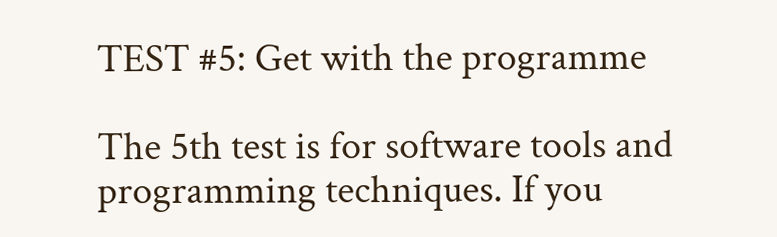TEST #5: Get with the programme

The 5th test is for software tools and programming techniques. If you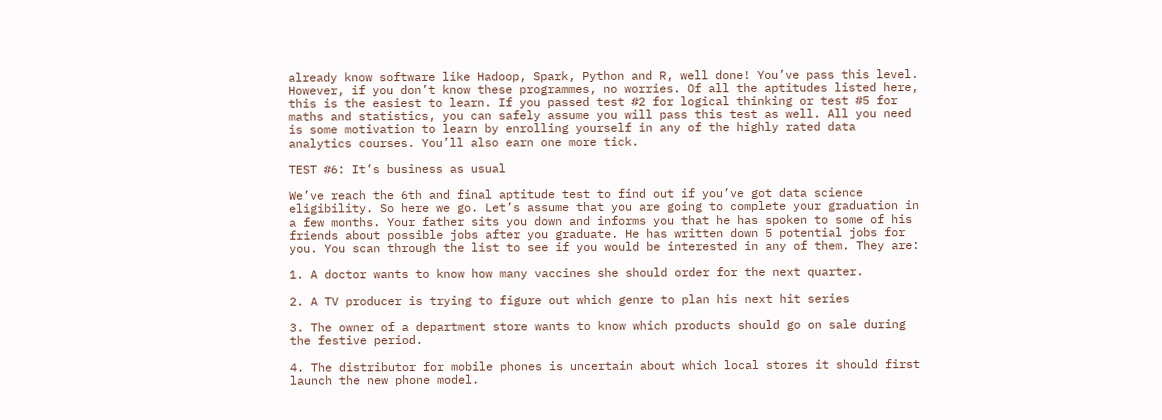already know software like Hadoop, Spark, Python and R, well done! You’ve pass this level. However, if you don’t know these programmes, no worries. Of all the aptitudes listed here, this is the easiest to learn. If you passed test #2 for logical thinking or test #5 for maths and statistics, you can safely assume you will pass this test as well. All you need is some motivation to learn by enrolling yourself in any of the highly rated data analytics courses. You’ll also earn one more tick.

TEST #6: It’s business as usual

We’ve reach the 6th and final aptitude test to find out if you’ve got data science eligibility. So here we go. Let’s assume that you are going to complete your graduation in a few months. Your father sits you down and informs you that he has spoken to some of his friends about possible jobs after you graduate. He has written down 5 potential jobs for you. You scan through the list to see if you would be interested in any of them. They are:

1. A doctor wants to know how many vaccines she should order for the next quarter.

2. A TV producer is trying to figure out which genre to plan his next hit series

3. The owner of a department store wants to know which products should go on sale during the festive period.

4. The distributor for mobile phones is uncertain about which local stores it should first launch the new phone model.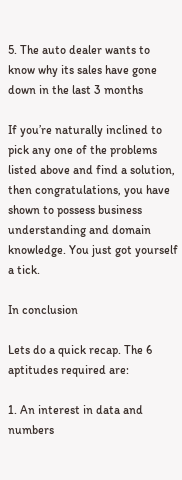5. The auto dealer wants to know why its sales have gone down in the last 3 months

If you’re naturally inclined to pick any one of the problems listed above and find a solution, then congratulations, you have shown to possess business understanding and domain knowledge. You just got yourself a tick.

In conclusion

Lets do a quick recap. The 6 aptitudes required are:

1. An interest in data and numbers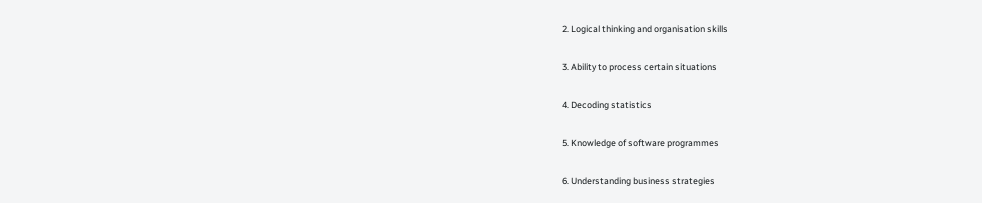2. Logical thinking and organisation skills

3. Ability to process certain situations

4. Decoding statistics

5. Knowledge of software programmes

6. Understanding business strategies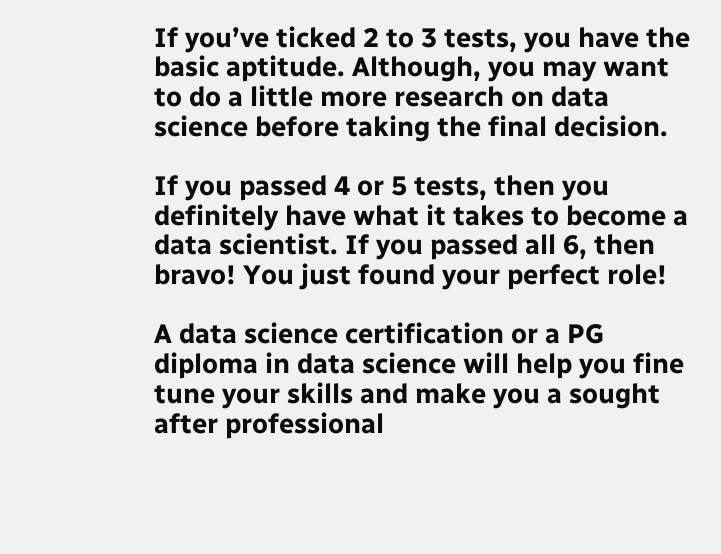If you’ve ticked 2 to 3 tests, you have the basic aptitude. Although, you may want to do a little more research on data science before taking the final decision.

If you passed 4 or 5 tests, then you definitely have what it takes to become a data scientist. If you passed all 6, then bravo! You just found your perfect role!

A data science certification or a PG diploma in data science will help you fine tune your skills and make you a sought after professional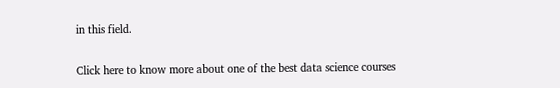in this field.

Click here to know more about one of the best data science courses